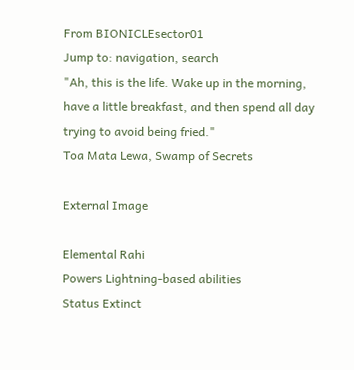From BIONICLEsector01
Jump to: navigation, search
"Ah, this is the life. Wake up in the morning, have a little breakfast, and then spend all day trying to avoid being fried."
Toa Mata Lewa, Swamp of Secrets

External Image

Elemental Rahi
Powers Lightning-based abilities
Status Extinct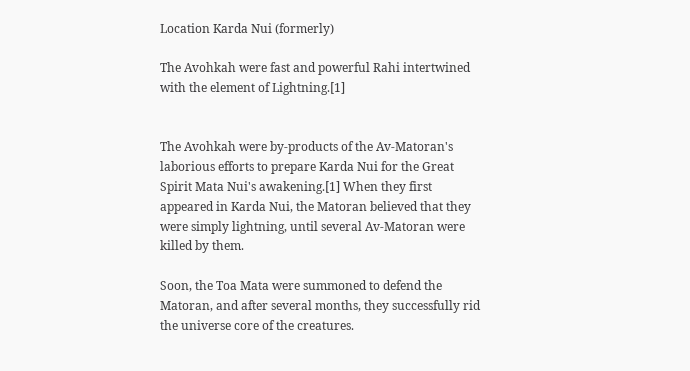Location Karda Nui (formerly)

The Avohkah were fast and powerful Rahi intertwined with the element of Lightning.[1]


The Avohkah were by-products of the Av-Matoran's laborious efforts to prepare Karda Nui for the Great Spirit Mata Nui's awakening.[1] When they first appeared in Karda Nui, the Matoran believed that they were simply lightning, until several Av-Matoran were killed by them.

Soon, the Toa Mata were summoned to defend the Matoran, and after several months, they successfully rid the universe core of the creatures.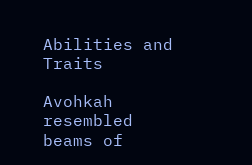Abilities and Traits

Avohkah resembled beams of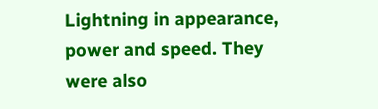Lightning in appearance, power and speed. They were also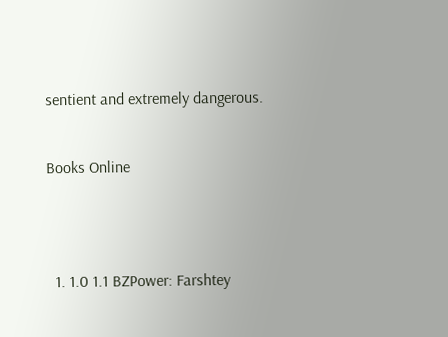sentient and extremely dangerous.


Books Online




  1. 1.0 1.1 BZPower: Farshtey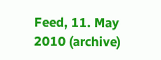Feed, 11. May 2010 (archive)